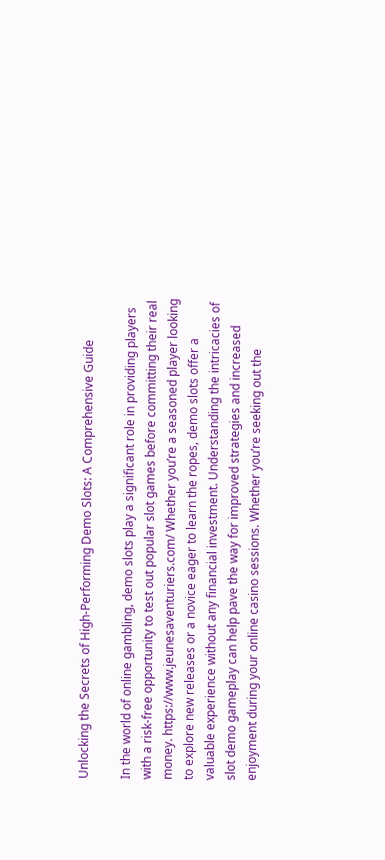Unlocking the Secrets of High-Performing Demo Slots: A Comprehensive Guide

In the world of online gambling, demo slots play a significant role in providing players with a risk-free opportunity to test out popular slot games before committing their real money. https://www.jeunesaventuriers.com/ Whether you’re a seasoned player looking to explore new releases or a novice eager to learn the ropes, demo slots offer a valuable experience without any financial investment. Understanding the intricacies of slot demo gameplay can help pave the way for improved strategies and increased enjoyment during your online casino sessions. Whether you’re seeking out the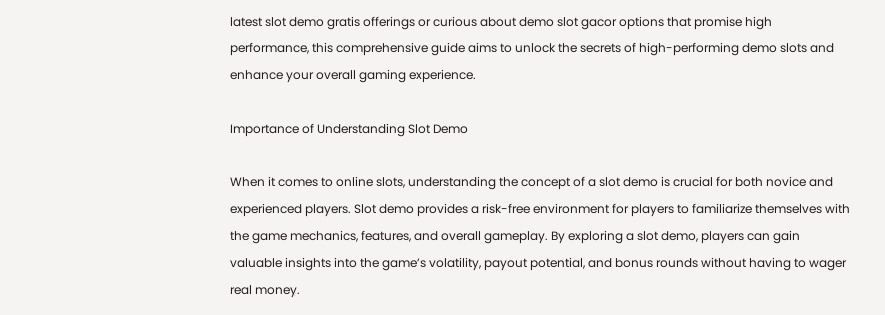latest slot demo gratis offerings or curious about demo slot gacor options that promise high performance, this comprehensive guide aims to unlock the secrets of high-performing demo slots and enhance your overall gaming experience.

Importance of Understanding Slot Demo

When it comes to online slots, understanding the concept of a slot demo is crucial for both novice and experienced players. Slot demo provides a risk-free environment for players to familiarize themselves with the game mechanics, features, and overall gameplay. By exploring a slot demo, players can gain valuable insights into the game’s volatility, payout potential, and bonus rounds without having to wager real money.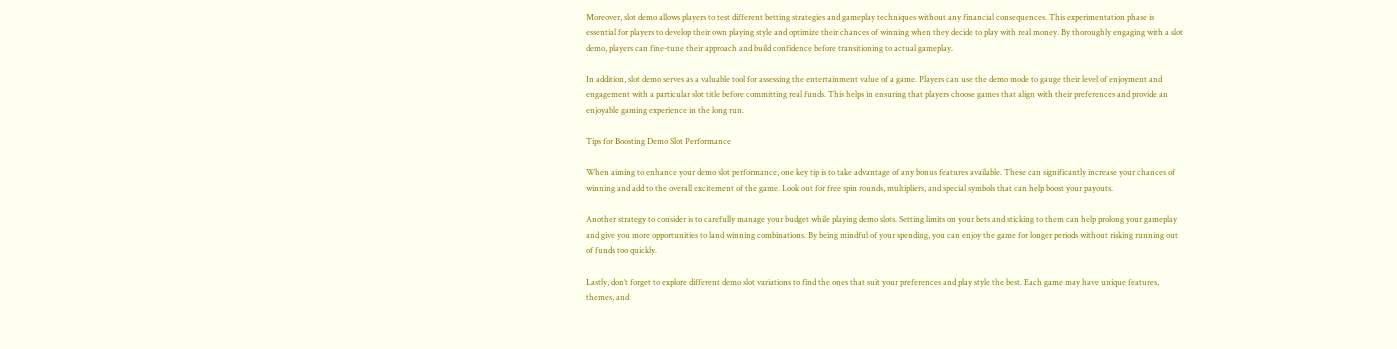Moreover, slot demo allows players to test different betting strategies and gameplay techniques without any financial consequences. This experimentation phase is essential for players to develop their own playing style and optimize their chances of winning when they decide to play with real money. By thoroughly engaging with a slot demo, players can fine-tune their approach and build confidence before transitioning to actual gameplay.

In addition, slot demo serves as a valuable tool for assessing the entertainment value of a game. Players can use the demo mode to gauge their level of enjoyment and engagement with a particular slot title before committing real funds. This helps in ensuring that players choose games that align with their preferences and provide an enjoyable gaming experience in the long run.

Tips for Boosting Demo Slot Performance

When aiming to enhance your demo slot performance, one key tip is to take advantage of any bonus features available. These can significantly increase your chances of winning and add to the overall excitement of the game. Look out for free spin rounds, multipliers, and special symbols that can help boost your payouts.

Another strategy to consider is to carefully manage your budget while playing demo slots. Setting limits on your bets and sticking to them can help prolong your gameplay and give you more opportunities to land winning combinations. By being mindful of your spending, you can enjoy the game for longer periods without risking running out of funds too quickly.

Lastly, don’t forget to explore different demo slot variations to find the ones that suit your preferences and play style the best. Each game may have unique features, themes, and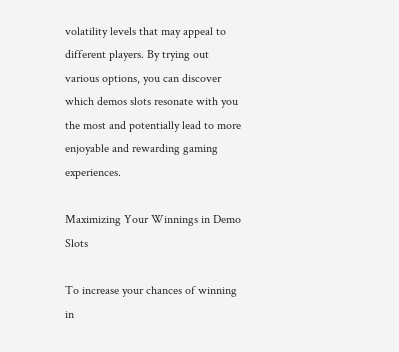volatility levels that may appeal to different players. By trying out various options, you can discover which demos slots resonate with you the most and potentially lead to more enjoyable and rewarding gaming experiences.

Maximizing Your Winnings in Demo Slots

To increase your chances of winning in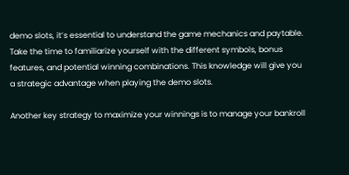demo slots, it’s essential to understand the game mechanics and paytable. Take the time to familiarize yourself with the different symbols, bonus features, and potential winning combinations. This knowledge will give you a strategic advantage when playing the demo slots.

Another key strategy to maximize your winnings is to manage your bankroll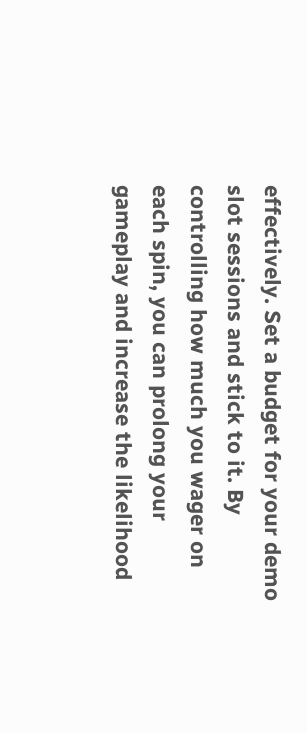effectively. Set a budget for your demo slot sessions and stick to it. By controlling how much you wager on each spin, you can prolong your gameplay and increase the likelihood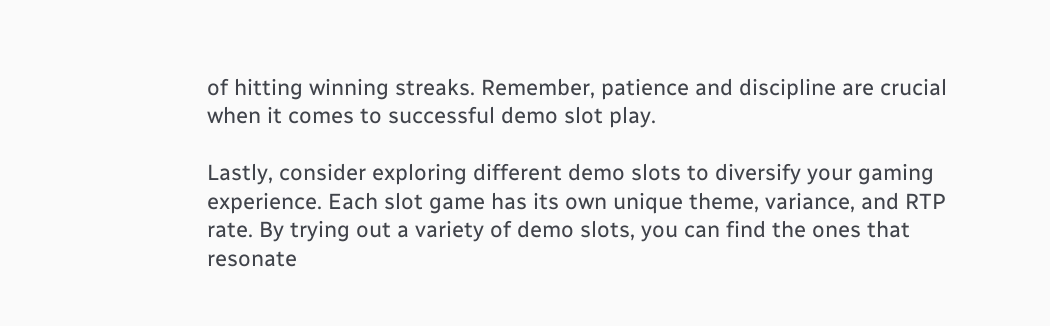of hitting winning streaks. Remember, patience and discipline are crucial when it comes to successful demo slot play.

Lastly, consider exploring different demo slots to diversify your gaming experience. Each slot game has its own unique theme, variance, and RTP rate. By trying out a variety of demo slots, you can find the ones that resonate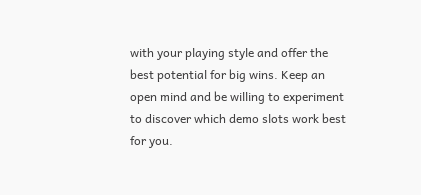with your playing style and offer the best potential for big wins. Keep an open mind and be willing to experiment to discover which demo slots work best for you.